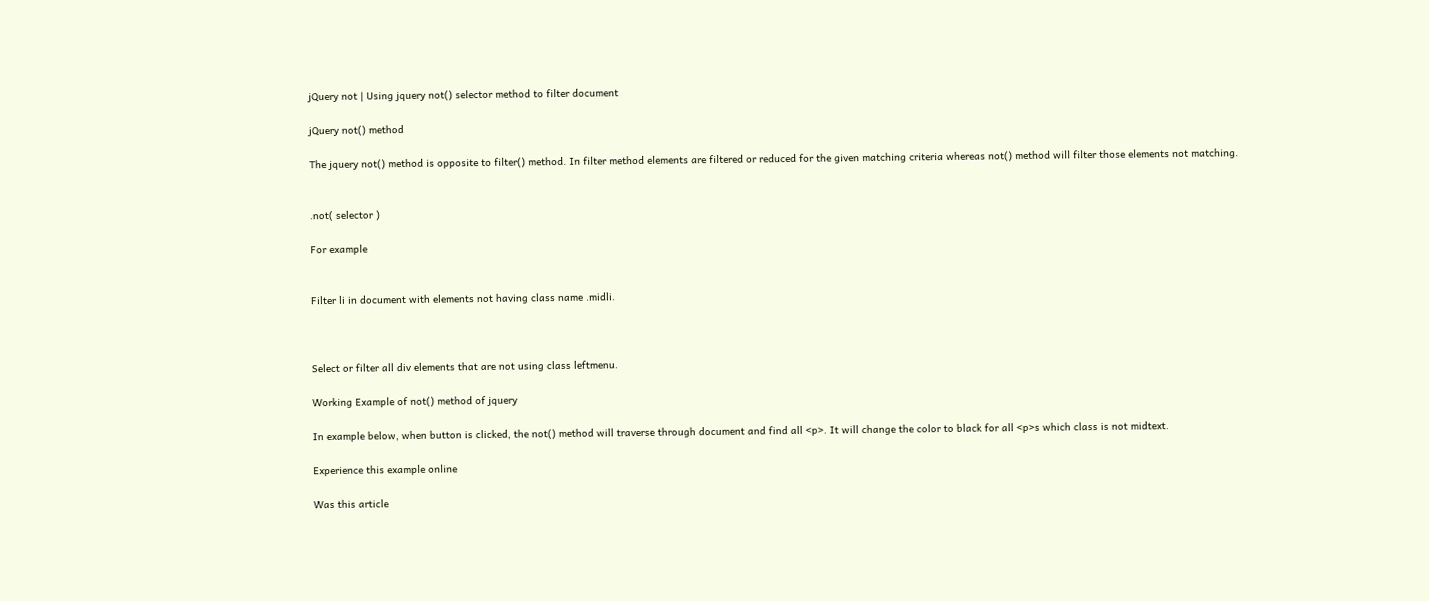jQuery not | Using jquery not() selector method to filter document

jQuery not() method

The jquery not() method is opposite to filter() method. In filter method elements are filtered or reduced for the given matching criteria whereas not() method will filter those elements not matching.


.not( selector )

For example


Filter li in document with elements not having class name .midli.



Select or filter all div elements that are not using class leftmenu.

Working Example of not() method of jquery

In example below, when button is clicked, the not() method will traverse through document and find all <p>. It will change the color to black for all <p>s which class is not midtext.

Experience this example online

Was this article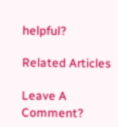helpful?

Related Articles

Leave A Comment?